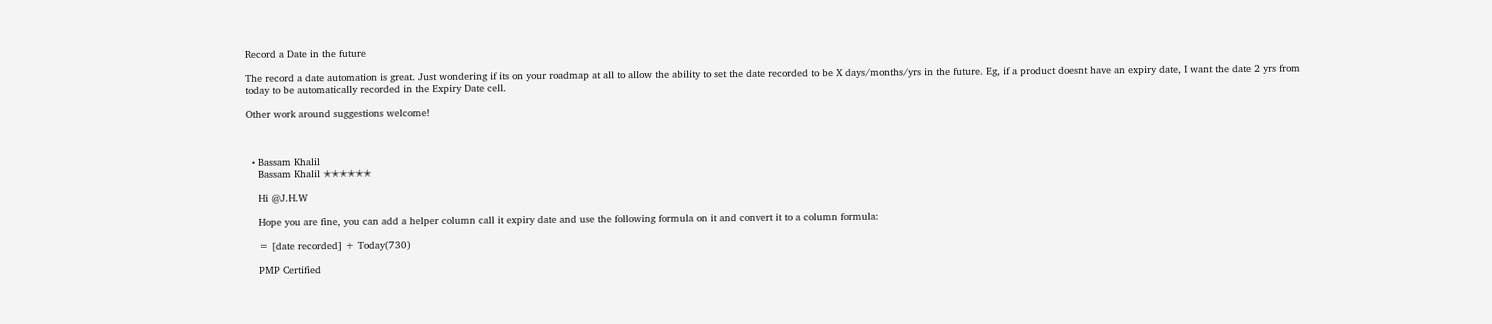Record a Date in the future

The record a date automation is great. Just wondering if its on your roadmap at all to allow the ability to set the date recorded to be X days/months/yrs in the future. Eg, if a product doesnt have an expiry date, I want the date 2 yrs from today to be automatically recorded in the Expiry Date cell.

Other work around suggestions welcome!



  • Bassam Khalil
    Bassam Khalil ✭✭✭✭✭✭

    Hi @J.H.W

    Hope you are fine, you can add a helper column call it expiry date and use the following formula on it and convert it to a column formula:

    = [date recorded] + Today(730)

    PMP Certified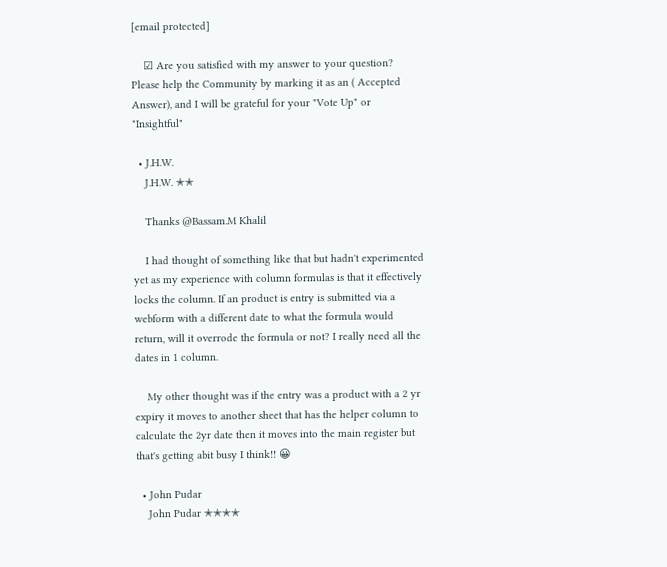[email protected]

    ☑ Are you satisfied with my answer to your question? Please help the Community by marking it as an ( Accepted Answer), and I will be grateful for your "Vote Up" or "Insightful"

  • J.H.W.
    J.H.W. ✭✭

    Thanks @Bassam.M Khalil

    I had thought of something like that but hadn't experimented yet as my experience with column formulas is that it effectively locks the column. If an product is entry is submitted via a webform with a different date to what the formula would return, will it overrode the formula or not? I really need all the dates in 1 column.

    My other thought was if the entry was a product with a 2 yr expiry it moves to another sheet that has the helper column to calculate the 2yr date then it moves into the main register but that's getting abit busy I think!! 😀

  • John Pudar
    John Pudar ✭✭✭✭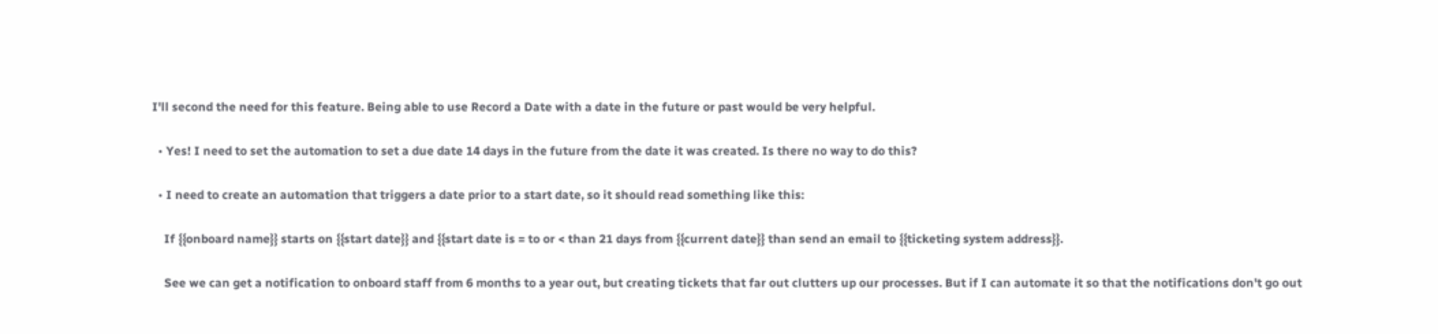I'll second the need for this feature. Being able to use Record a Date with a date in the future or past would be very helpful.

  • Yes! I need to set the automation to set a due date 14 days in the future from the date it was created. Is there no way to do this?

  • I need to create an automation that triggers a date prior to a start date, so it should read something like this:

    If {{onboard name}} starts on {{start date}} and {{start date is = to or < than 21 days from {{current date}} than send an email to {{ticketing system address}}.

    See we can get a notification to onboard staff from 6 months to a year out, but creating tickets that far out clutters up our processes. But if I can automate it so that the notifications don't go out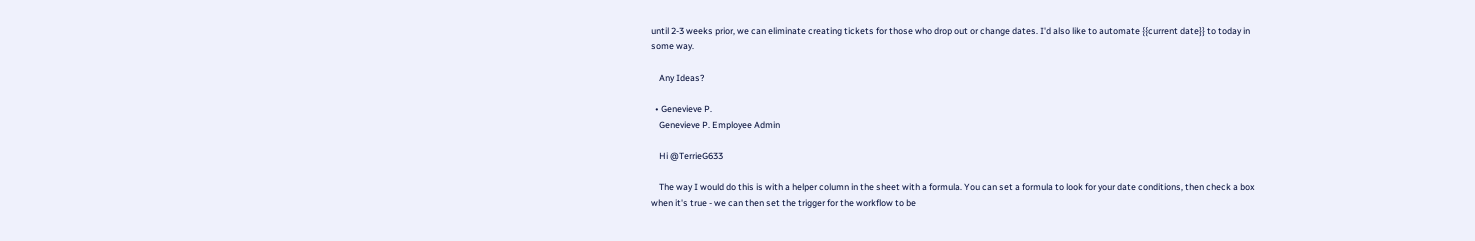until 2-3 weeks prior, we can eliminate creating tickets for those who drop out or change dates. I'd also like to automate {{current date}} to today in some way.

    Any Ideas?

  • Genevieve P.
    Genevieve P. Employee Admin

    Hi @TerrieG633

    The way I would do this is with a helper column in the sheet with a formula. You can set a formula to look for your date conditions, then check a box when it's true - we can then set the trigger for the workflow to be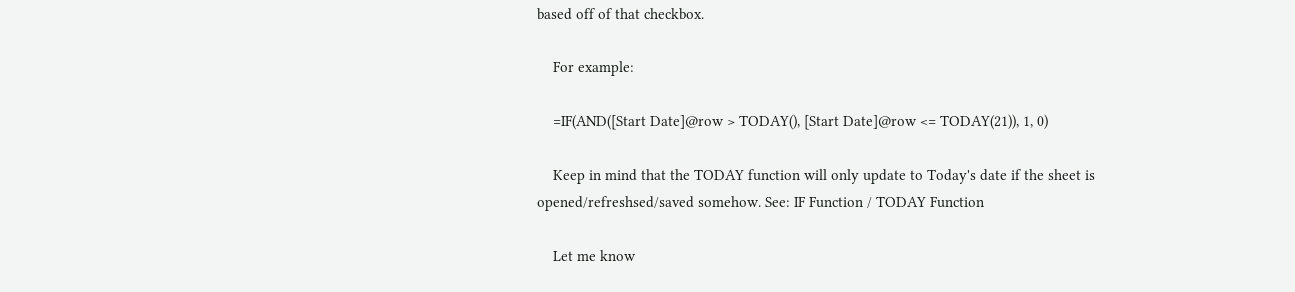based off of that checkbox.

    For example:

    =IF(AND([Start Date]@row > TODAY(), [Start Date]@row <= TODAY(21)), 1, 0)

    Keep in mind that the TODAY function will only update to Today's date if the sheet is opened/refreshsed/saved somehow. See: IF Function / TODAY Function

    Let me know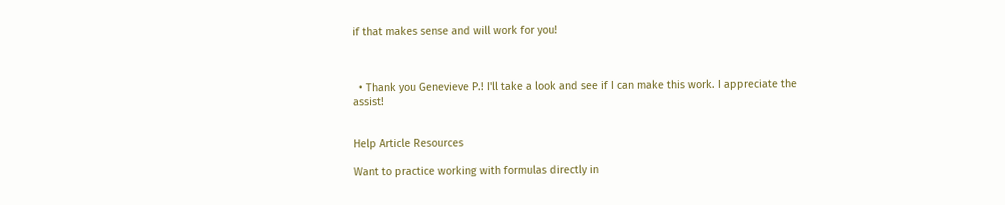if that makes sense and will work for you!



  • Thank you Genevieve P.! I'll take a look and see if I can make this work. I appreciate the assist!


Help Article Resources

Want to practice working with formulas directly in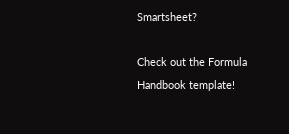Smartsheet?

Check out the Formula Handbook template!